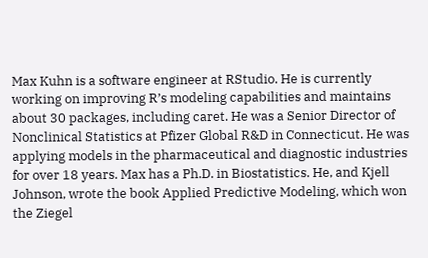Max Kuhn is a software engineer at RStudio. He is currently working on improving R’s modeling capabilities and maintains about 30 packages, including caret. He was a Senior Director of Nonclinical Statistics at Pfizer Global R&D in Connecticut. He was applying models in the pharmaceutical and diagnostic industries for over 18 years. Max has a Ph.D. in Biostatistics. He, and Kjell Johnson, wrote the book Applied Predictive Modeling, which won the Ziegel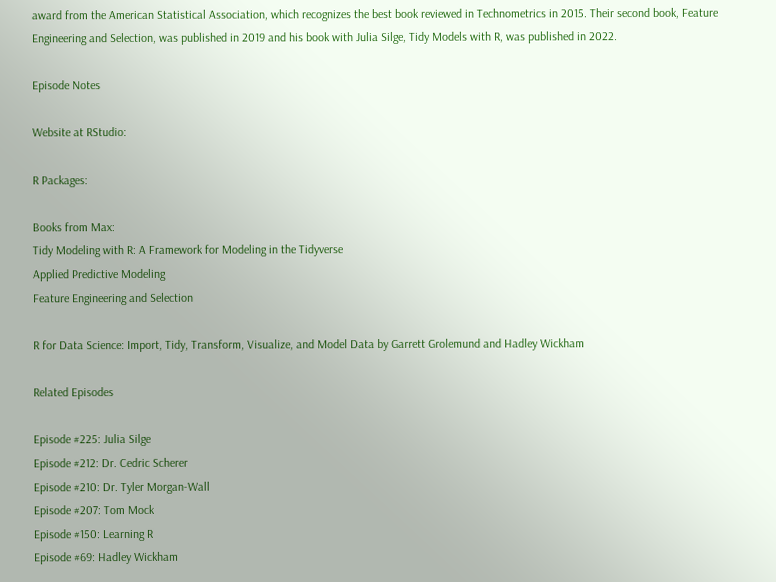award from the American Statistical Association, which recognizes the best book reviewed in Technometrics in 2015. Their second book, Feature Engineering and Selection, was published in 2019 and his book with Julia Silge, Tidy Models with R, was published in 2022.

Episode Notes

Website at RStudio:

R Packages:

Books from Max:
Tidy Modeling with R: A Framework for Modeling in the Tidyverse
Applied Predictive Modeling
Feature Engineering and Selection

R for Data Science: Import, Tidy, Transform, Visualize, and Model Data by Garrett Grolemund and Hadley Wickham

Related Episodes

Episode #225: Julia Silge
Episode #212: Dr. Cedric Scherer
Episode #210: Dr. Tyler Morgan-Wall
Episode #207: Tom Mock
Episode #150: Learning R
Episode #69: Hadley Wickham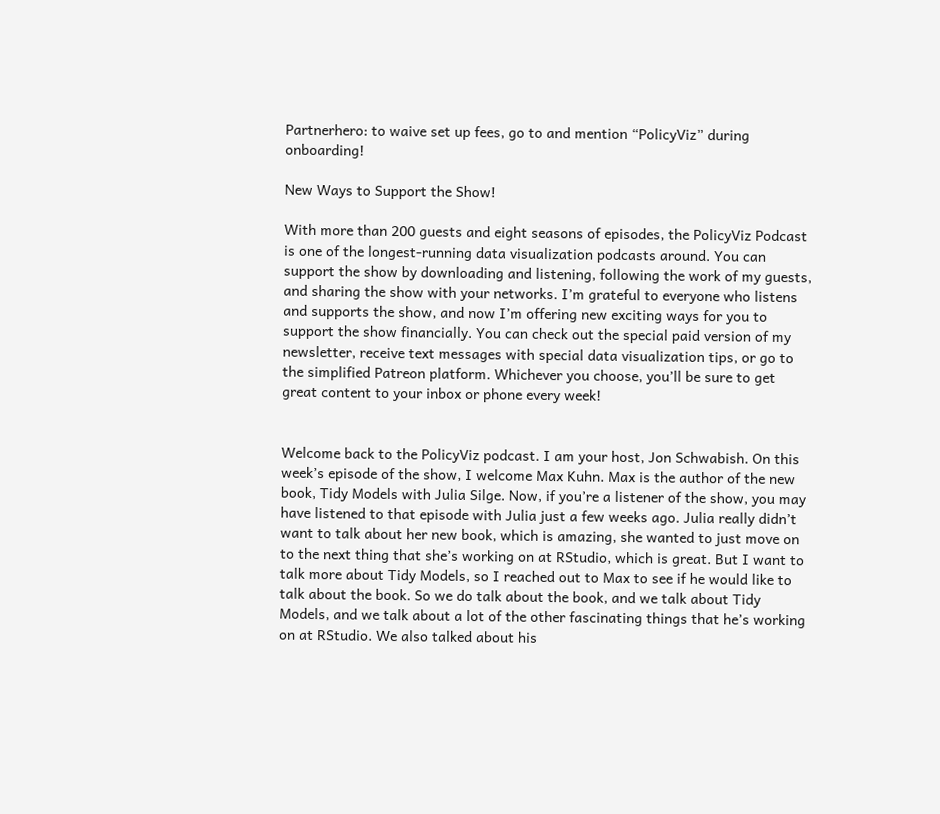Partnerhero: to waive set up fees, go to and mention “PolicyViz” during onboarding!

New Ways to Support the Show!

With more than 200 guests and eight seasons of episodes, the PolicyViz Podcast is one of the longest-running data visualization podcasts around. You can support the show by downloading and listening, following the work of my guests, and sharing the show with your networks. I’m grateful to everyone who listens and supports the show, and now I’m offering new exciting ways for you to support the show financially. You can check out the special paid version of my newsletter, receive text messages with special data visualization tips, or go to the simplified Patreon platform. Whichever you choose, you’ll be sure to get great content to your inbox or phone every week!


Welcome back to the PolicyViz podcast. I am your host, Jon Schwabish. On this week’s episode of the show, I welcome Max Kuhn. Max is the author of the new book, Tidy Models with Julia Silge. Now, if you’re a listener of the show, you may have listened to that episode with Julia just a few weeks ago. Julia really didn’t want to talk about her new book, which is amazing, she wanted to just move on to the next thing that she’s working on at RStudio, which is great. But I want to talk more about Tidy Models, so I reached out to Max to see if he would like to talk about the book. So we do talk about the book, and we talk about Tidy Models, and we talk about a lot of the other fascinating things that he’s working on at RStudio. We also talked about his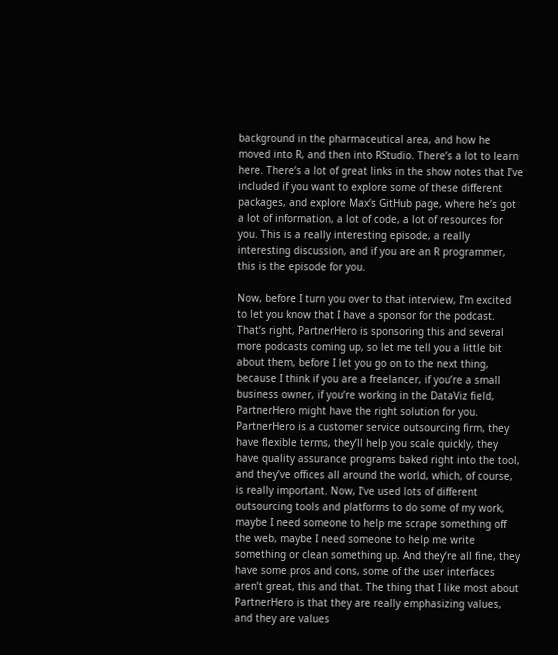background in the pharmaceutical area, and how he moved into R, and then into RStudio. There’s a lot to learn here. There’s a lot of great links in the show notes that I’ve included if you want to explore some of these different packages, and explore Max’s GitHub page, where he’s got a lot of information, a lot of code, a lot of resources for you. This is a really interesting episode, a really interesting discussion, and if you are an R programmer, this is the episode for you.

Now, before I turn you over to that interview, I’m excited to let you know that I have a sponsor for the podcast. That’s right, PartnerHero is sponsoring this and several more podcasts coming up, so let me tell you a little bit about them, before I let you go on to the next thing, because I think if you are a freelancer, if you’re a small business owner, if you’re working in the DataViz field, PartnerHero might have the right solution for you. PartnerHero is a customer service outsourcing firm, they have flexible terms, they’ll help you scale quickly, they have quality assurance programs baked right into the tool, and they’ve offices all around the world, which, of course, is really important. Now, I’ve used lots of different outsourcing tools and platforms to do some of my work, maybe I need someone to help me scrape something off the web, maybe I need someone to help me write something or clean something up. And they’re all fine, they have some pros and cons, some of the user interfaces aren’t great, this and that. The thing that I like most about PartnerHero is that they are really emphasizing values, and they are values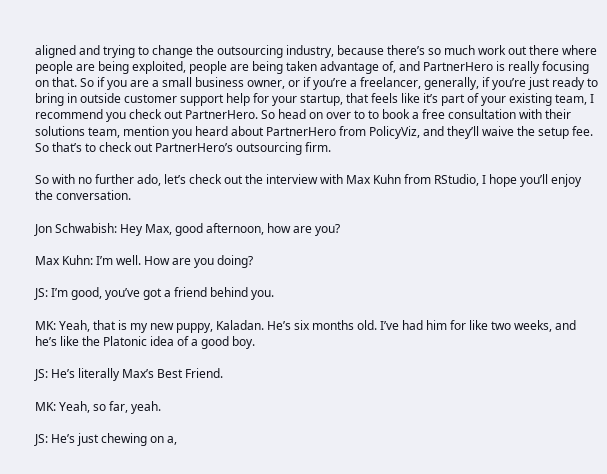aligned and trying to change the outsourcing industry, because there’s so much work out there where people are being exploited, people are being taken advantage of, and PartnerHero is really focusing on that. So if you are a small business owner, or if you’re a freelancer, generally, if you’re just ready to bring in outside customer support help for your startup, that feels like it’s part of your existing team, I recommend you check out PartnerHero. So head on over to to book a free consultation with their solutions team, mention you heard about PartnerHero from PolicyViz, and they’ll waive the setup fee. So that’s to check out PartnerHero’s outsourcing firm.

So with no further ado, let’s check out the interview with Max Kuhn from RStudio, I hope you’ll enjoy the conversation.

Jon Schwabish: Hey Max, good afternoon, how are you?

Max Kuhn: I’m well. How are you doing?

JS: I’m good, you’ve got a friend behind you.

MK: Yeah, that is my new puppy, Kaladan. He’s six months old. I’ve had him for like two weeks, and he’s like the Platonic idea of a good boy.

JS: He’s literally Max’s Best Friend.

MK: Yeah, so far, yeah.

JS: He’s just chewing on a,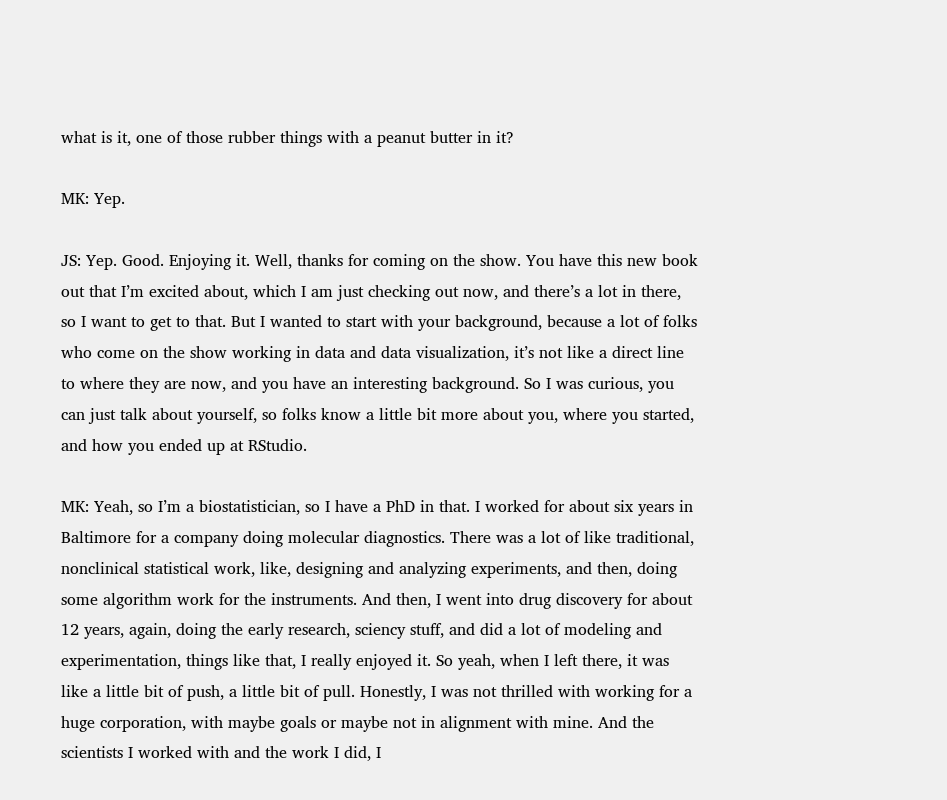what is it, one of those rubber things with a peanut butter in it?

MK: Yep.

JS: Yep. Good. Enjoying it. Well, thanks for coming on the show. You have this new book out that I’m excited about, which I am just checking out now, and there’s a lot in there, so I want to get to that. But I wanted to start with your background, because a lot of folks who come on the show working in data and data visualization, it’s not like a direct line to where they are now, and you have an interesting background. So I was curious, you can just talk about yourself, so folks know a little bit more about you, where you started, and how you ended up at RStudio.

MK: Yeah, so I’m a biostatistician, so I have a PhD in that. I worked for about six years in Baltimore for a company doing molecular diagnostics. There was a lot of like traditional, nonclinical statistical work, like, designing and analyzing experiments, and then, doing some algorithm work for the instruments. And then, I went into drug discovery for about 12 years, again, doing the early research, sciency stuff, and did a lot of modeling and experimentation, things like that, I really enjoyed it. So yeah, when I left there, it was like a little bit of push, a little bit of pull. Honestly, I was not thrilled with working for a huge corporation, with maybe goals or maybe not in alignment with mine. And the scientists I worked with and the work I did, I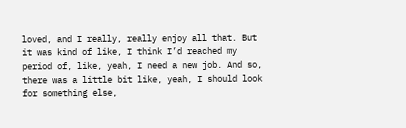loved, and I really, really enjoy all that. But it was kind of like, I think I’d reached my period of, like, yeah, I need a new job. And so, there was a little bit like, yeah, I should look for something else,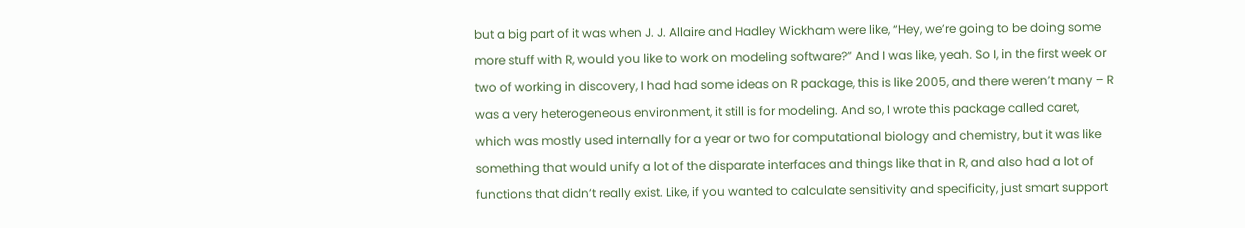but a big part of it was when J. J. Allaire and Hadley Wickham were like, “Hey, we’re going to be doing some more stuff with R, would you like to work on modeling software?” And I was like, yeah. So I, in the first week or two of working in discovery, I had had some ideas on R package, this is like 2005, and there weren’t many – R was a very heterogeneous environment, it still is for modeling. And so, I wrote this package called caret, which was mostly used internally for a year or two for computational biology and chemistry, but it was like something that would unify a lot of the disparate interfaces and things like that in R, and also had a lot of functions that didn’t really exist. Like, if you wanted to calculate sensitivity and specificity, just smart support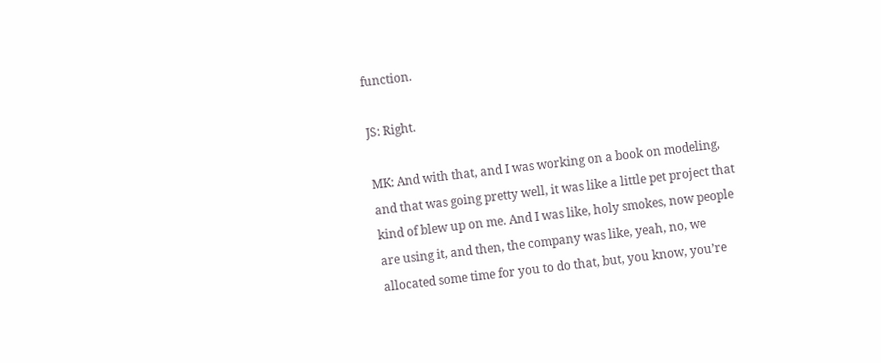function.

JS: Right.

MK: And with that, and I was working on a book on modeling, and that was going pretty well, it was like a little pet project that kind of blew up on me. And I was like, holy smokes, now people are using it, and then, the company was like, yeah, no, we allocated some time for you to do that, but, you know, you’re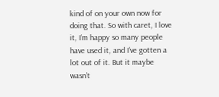kind of on your own now for doing that. So with caret, I love it, I’m happy so many people have used it, and I’ve gotten a lot out of it. But it maybe wasn’t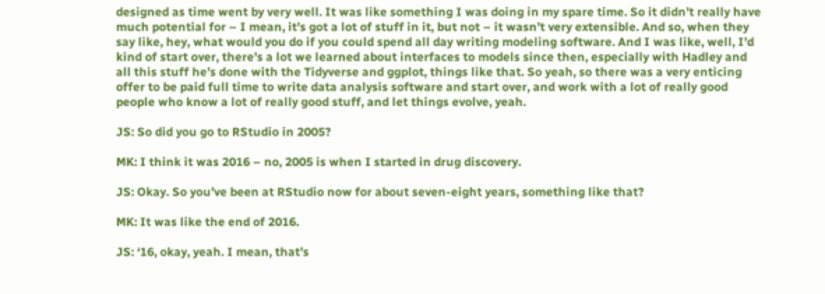designed as time went by very well. It was like something I was doing in my spare time. So it didn’t really have much potential for – I mean, it’s got a lot of stuff in it, but not – it wasn’t very extensible. And so, when they say like, hey, what would you do if you could spend all day writing modeling software. And I was like, well, I’d kind of start over, there’s a lot we learned about interfaces to models since then, especially with Hadley and all this stuff he’s done with the Tidyverse and ggplot, things like that. So yeah, so there was a very enticing offer to be paid full time to write data analysis software and start over, and work with a lot of really good people who know a lot of really good stuff, and let things evolve, yeah.

JS: So did you go to RStudio in 2005?

MK: I think it was 2016 – no, 2005 is when I started in drug discovery.

JS: Okay. So you’ve been at RStudio now for about seven-eight years, something like that?

MK: It was like the end of 2016.

JS: ‘16, okay, yeah. I mean, that’s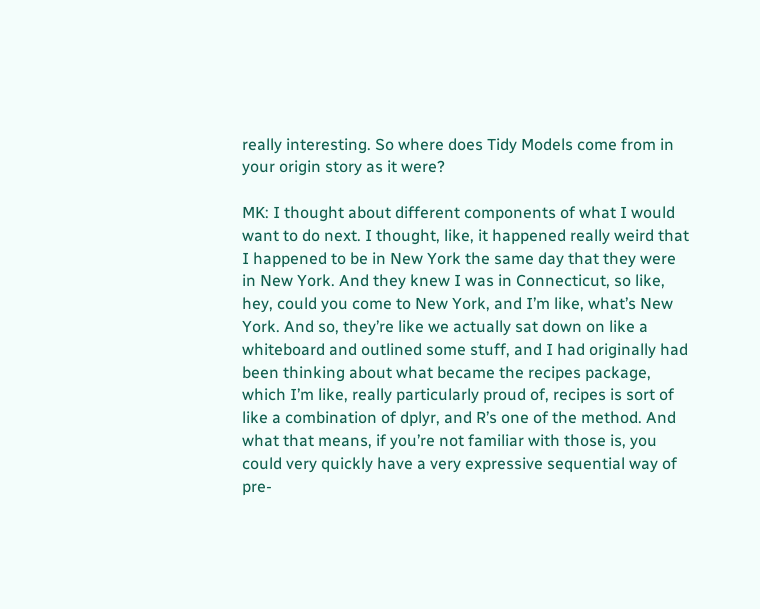really interesting. So where does Tidy Models come from in your origin story as it were?

MK: I thought about different components of what I would want to do next. I thought, like, it happened really weird that I happened to be in New York the same day that they were in New York. And they knew I was in Connecticut, so like, hey, could you come to New York, and I’m like, what’s New York. And so, they’re like we actually sat down on like a whiteboard and outlined some stuff, and I had originally had been thinking about what became the recipes package, which I’m like, really particularly proud of, recipes is sort of like a combination of dplyr, and R’s one of the method. And what that means, if you’re not familiar with those is, you could very quickly have a very expressive sequential way of pre-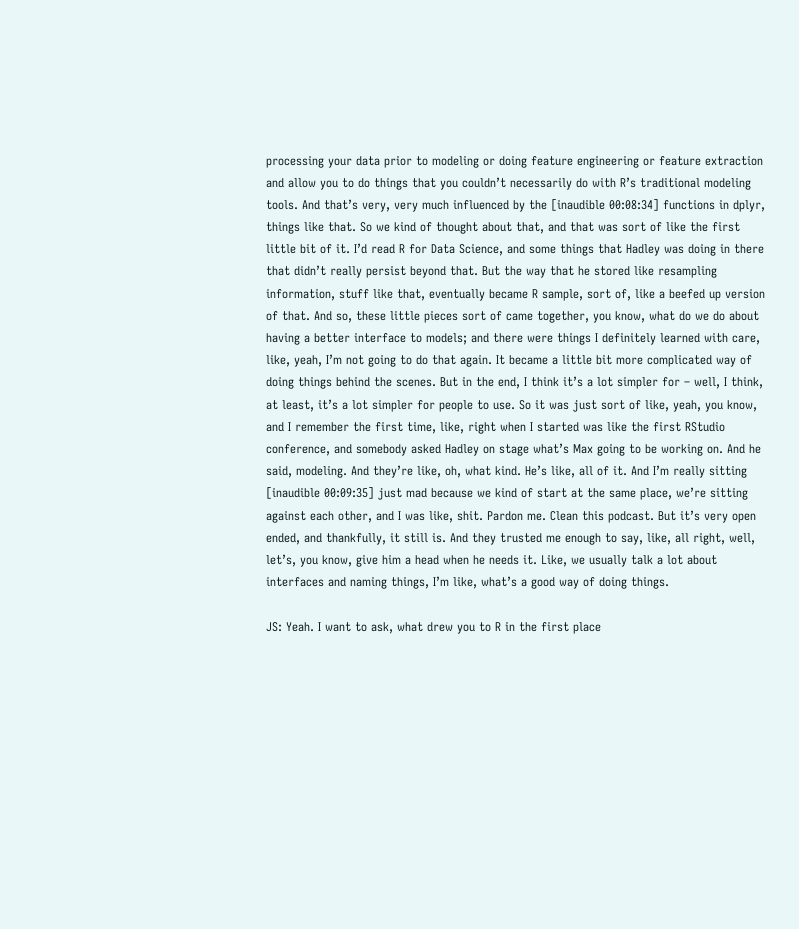processing your data prior to modeling or doing feature engineering or feature extraction and allow you to do things that you couldn’t necessarily do with R’s traditional modeling tools. And that’s very, very much influenced by the [inaudible 00:08:34] functions in dplyr, things like that. So we kind of thought about that, and that was sort of like the first little bit of it. I’d read R for Data Science, and some things that Hadley was doing in there that didn’t really persist beyond that. But the way that he stored like resampling information, stuff like that, eventually became R sample, sort of, like a beefed up version of that. And so, these little pieces sort of came together, you know, what do we do about having a better interface to models; and there were things I definitely learned with care, like, yeah, I’m not going to do that again. It became a little bit more complicated way of doing things behind the scenes. But in the end, I think it’s a lot simpler for – well, I think, at least, it’s a lot simpler for people to use. So it was just sort of like, yeah, you know, and I remember the first time, like, right when I started was like the first RStudio conference, and somebody asked Hadley on stage what’s Max going to be working on. And he said, modeling. And they’re like, oh, what kind. He’s like, all of it. And I’m really sitting [inaudible 00:09:35] just mad because we kind of start at the same place, we’re sitting against each other, and I was like, shit. Pardon me. Clean this podcast. But it’s very open ended, and thankfully, it still is. And they trusted me enough to say, like, all right, well, let’s, you know, give him a head when he needs it. Like, we usually talk a lot about interfaces and naming things, I’m like, what’s a good way of doing things.

JS: Yeah. I want to ask, what drew you to R in the first place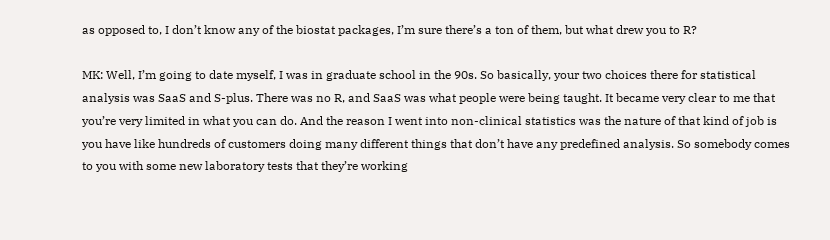as opposed to, I don’t know any of the biostat packages, I’m sure there’s a ton of them, but what drew you to R?

MK: Well, I’m going to date myself, I was in graduate school in the 90s. So basically, your two choices there for statistical analysis was SaaS and S-plus. There was no R, and SaaS was what people were being taught. It became very clear to me that you’re very limited in what you can do. And the reason I went into non-clinical statistics was the nature of that kind of job is you have like hundreds of customers doing many different things that don’t have any predefined analysis. So somebody comes to you with some new laboratory tests that they’re working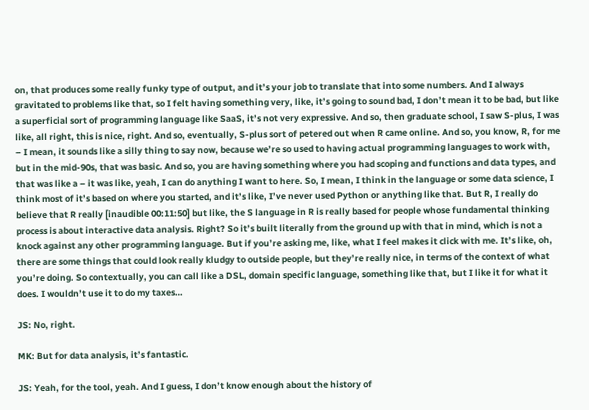on, that produces some really funky type of output, and it’s your job to translate that into some numbers. And I always gravitated to problems like that, so I felt having something very, like, it’s going to sound bad, I don’t mean it to be bad, but like a superficial sort of programming language like SaaS, it’s not very expressive. And so, then graduate school, I saw S-plus, I was like, all right, this is nice, right. And so, eventually, S-plus sort of petered out when R came online. And so, you know, R, for me – I mean, it sounds like a silly thing to say now, because we’re so used to having actual programming languages to work with, but in the mid-90s, that was basic. And so, you are having something where you had scoping and functions and data types, and that was like a – it was like, yeah, I can do anything I want to here. So, I mean, I think in the language or some data science, I think most of it’s based on where you started, and it’s like, I’ve never used Python or anything like that. But R, I really do believe that R really [inaudible 00:11:50] but like, the S language in R is really based for people whose fundamental thinking process is about interactive data analysis. Right? So it’s built literally from the ground up with that in mind, which is not a knock against any other programming language. But if you’re asking me, like, what I feel makes it click with me. It’s like, oh, there are some things that could look really kludgy to outside people, but they’re really nice, in terms of the context of what you’re doing. So contextually, you can call like a DSL, domain specific language, something like that, but I like it for what it does. I wouldn’t use it to do my taxes…

JS: No, right.

MK: But for data analysis, it’s fantastic.

JS: Yeah, for the tool, yeah. And I guess, I don’t know enough about the history of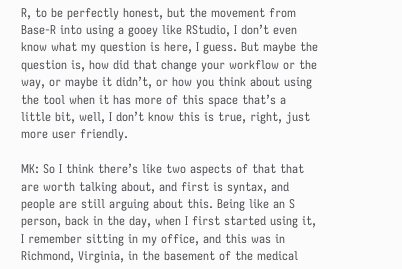R, to be perfectly honest, but the movement from Base-R into using a gooey like RStudio, I don’t even know what my question is here, I guess. But maybe the question is, how did that change your workflow or the way, or maybe it didn’t, or how you think about using the tool when it has more of this space that’s a little bit, well, I don’t know this is true, right, just more user friendly.

MK: So I think there’s like two aspects of that that are worth talking about, and first is syntax, and people are still arguing about this. Being like an S person, back in the day, when I first started using it, I remember sitting in my office, and this was in Richmond, Virginia, in the basement of the medical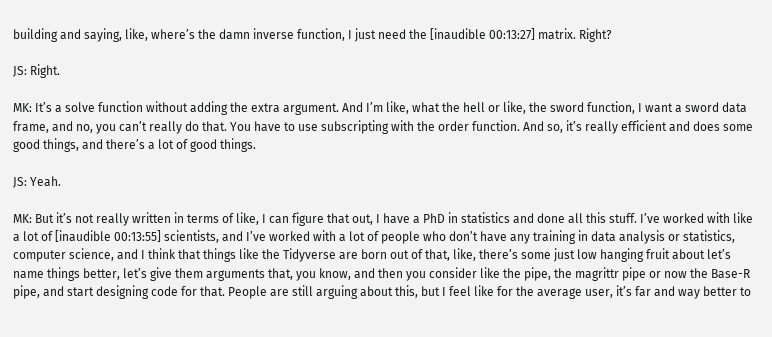building and saying, like, where’s the damn inverse function, I just need the [inaudible 00:13:27] matrix. Right?

JS: Right.

MK: It’s a solve function without adding the extra argument. And I’m like, what the hell or like, the sword function, I want a sword data frame, and no, you can’t really do that. You have to use subscripting with the order function. And so, it’s really efficient and does some good things, and there’s a lot of good things.

JS: Yeah.

MK: But it’s not really written in terms of like, I can figure that out, I have a PhD in statistics and done all this stuff. I’ve worked with like a lot of [inaudible 00:13:55] scientists, and I’ve worked with a lot of people who don’t have any training in data analysis or statistics, computer science, and I think that things like the Tidyverse are born out of that, like, there’s some just low hanging fruit about let’s name things better, let’s give them arguments that, you know, and then you consider like the pipe, the magrittr pipe or now the Base-R pipe, and start designing code for that. People are still arguing about this, but I feel like for the average user, it’s far and way better to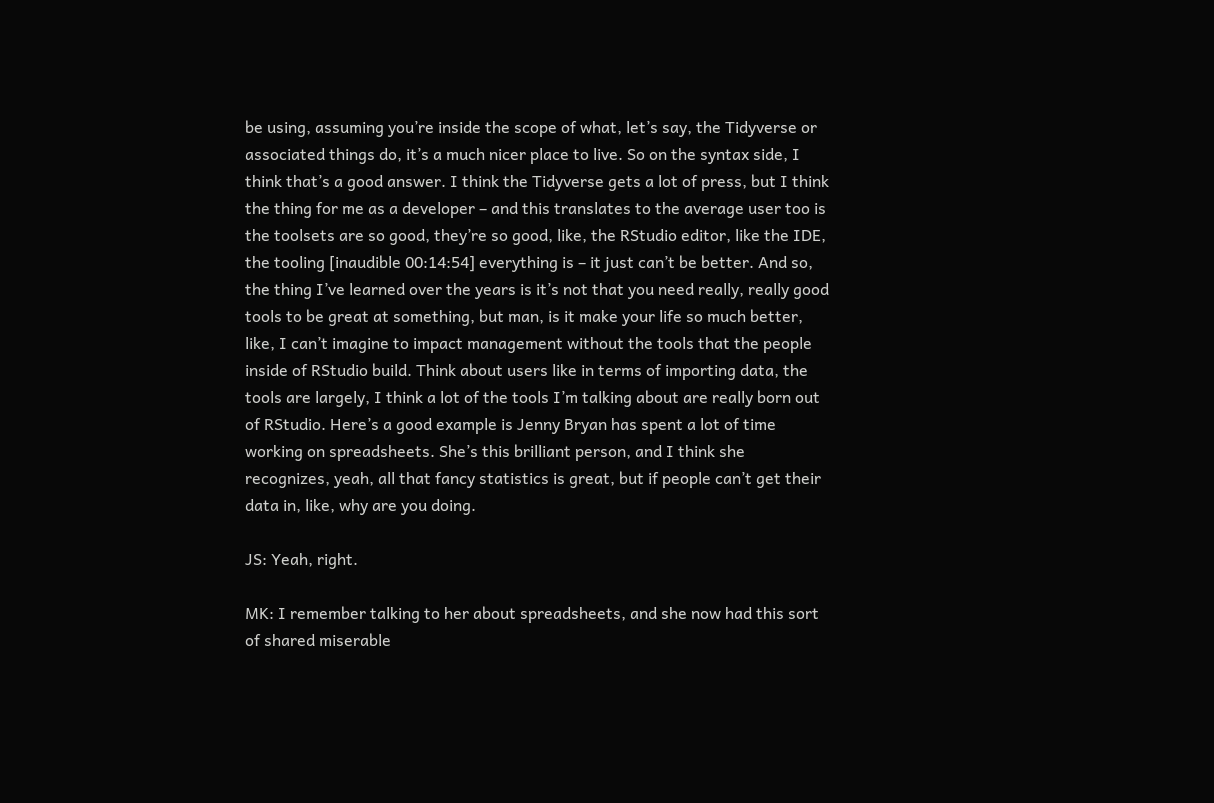be using, assuming you’re inside the scope of what, let’s say, the Tidyverse or associated things do, it’s a much nicer place to live. So on the syntax side, I think that’s a good answer. I think the Tidyverse gets a lot of press, but I think the thing for me as a developer – and this translates to the average user too is the toolsets are so good, they’re so good, like, the RStudio editor, like the IDE, the tooling [inaudible 00:14:54] everything is – it just can’t be better. And so, the thing I’ve learned over the years is it’s not that you need really, really good tools to be great at something, but man, is it make your life so much better, like, I can’t imagine to impact management without the tools that the people inside of RStudio build. Think about users like in terms of importing data, the tools are largely, I think a lot of the tools I’m talking about are really born out of RStudio. Here’s a good example is Jenny Bryan has spent a lot of time working on spreadsheets. She’s this brilliant person, and I think she recognizes, yeah, all that fancy statistics is great, but if people can’t get their data in, like, why are you doing.

JS: Yeah, right.

MK: I remember talking to her about spreadsheets, and she now had this sort of shared miserable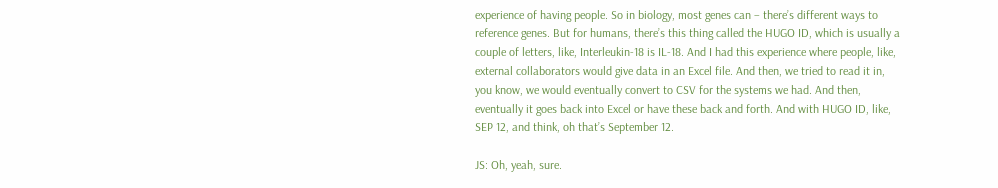experience of having people. So in biology, most genes can – there’s different ways to reference genes. But for humans, there’s this thing called the HUGO ID, which is usually a couple of letters, like, Interleukin-18 is IL-18. And I had this experience where people, like, external collaborators would give data in an Excel file. And then, we tried to read it in, you know, we would eventually convert to CSV for the systems we had. And then, eventually it goes back into Excel or have these back and forth. And with HUGO ID, like, SEP 12, and think, oh that’s September 12.

JS: Oh, yeah, sure.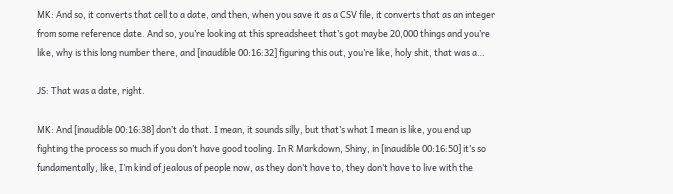MK: And so, it converts that cell to a date, and then, when you save it as a CSV file, it converts that as an integer from some reference date. And so, you’re looking at this spreadsheet that’s got maybe 20,000 things and you’re like, why is this long number there, and [inaudible 00:16:32] figuring this out, you’re like, holy shit, that was a…

JS: That was a date, right.

MK: And [inaudible 00:16:38] don’t do that. I mean, it sounds silly, but that’s what I mean is like, you end up fighting the process so much if you don’t have good tooling. In R Markdown, Shiny, in [inaudible 00:16:50] it’s so fundamentally, like, I’m kind of jealous of people now, as they don’t have to, they don’t have to live with the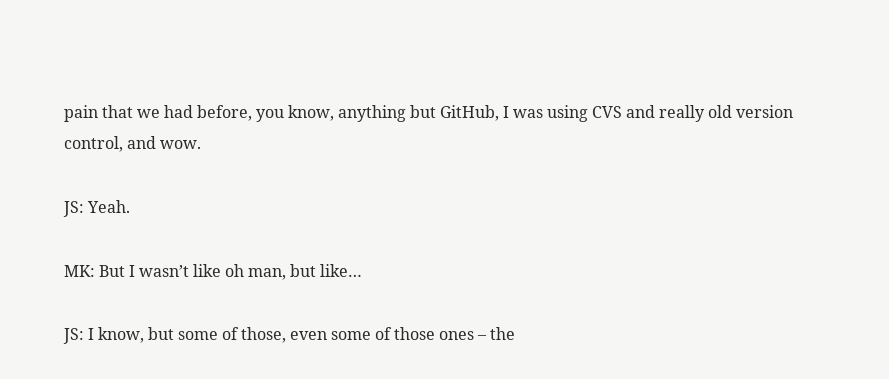pain that we had before, you know, anything but GitHub, I was using CVS and really old version control, and wow.

JS: Yeah.

MK: But I wasn’t like oh man, but like…

JS: I know, but some of those, even some of those ones – the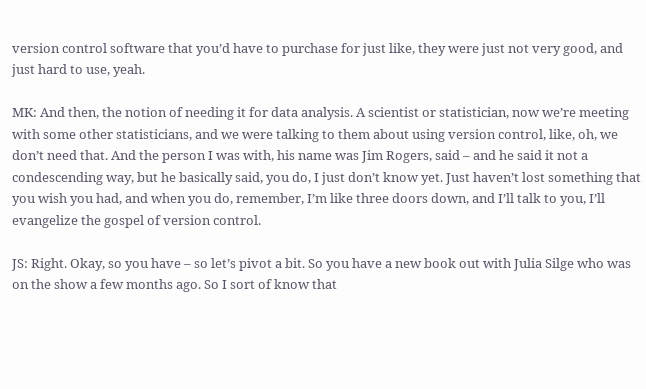version control software that you’d have to purchase for just like, they were just not very good, and just hard to use, yeah.

MK: And then, the notion of needing it for data analysis. A scientist or statistician, now we’re meeting with some other statisticians, and we were talking to them about using version control, like, oh, we don’t need that. And the person I was with, his name was Jim Rogers, said – and he said it not a condescending way, but he basically said, you do, I just don’t know yet. Just haven’t lost something that you wish you had, and when you do, remember, I’m like three doors down, and I’ll talk to you, I’ll evangelize the gospel of version control.

JS: Right. Okay, so you have – so let’s pivot a bit. So you have a new book out with Julia Silge who was on the show a few months ago. So I sort of know that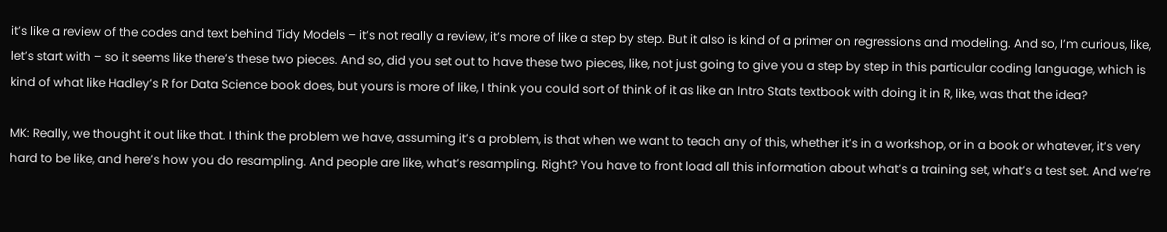it’s like a review of the codes and text behind Tidy Models – it’s not really a review, it’s more of like a step by step. But it also is kind of a primer on regressions and modeling. And so, I’m curious, like, let’s start with – so it seems like there’s these two pieces. And so, did you set out to have these two pieces, like, not just going to give you a step by step in this particular coding language, which is kind of what like Hadley’s R for Data Science book does, but yours is more of like, I think you could sort of think of it as like an Intro Stats textbook with doing it in R, like, was that the idea?

MK: Really, we thought it out like that. I think the problem we have, assuming it’s a problem, is that when we want to teach any of this, whether it’s in a workshop, or in a book or whatever, it’s very hard to be like, and here’s how you do resampling. And people are like, what’s resampling. Right? You have to front load all this information about what’s a training set, what’s a test set. And we’re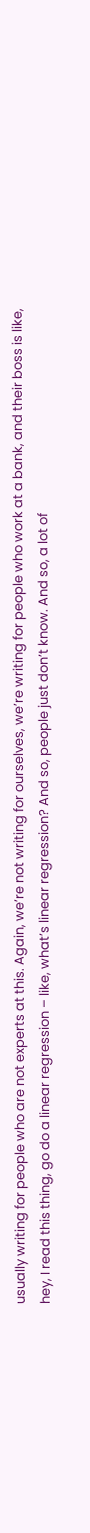usually writing for people who are not experts at this. Again, we’re not writing for ourselves, we’re writing for people who work at a bank, and their boss is like, hey, I read this thing, go do a linear regression – like, what’s linear regression? And so, people just don’t know. And so, a lot of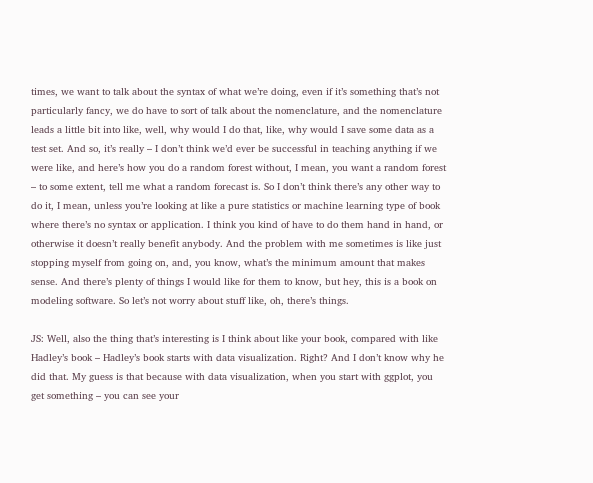times, we want to talk about the syntax of what we’re doing, even if it’s something that’s not particularly fancy, we do have to sort of talk about the nomenclature, and the nomenclature leads a little bit into like, well, why would I do that, like, why would I save some data as a test set. And so, it’s really – I don’t think we’d ever be successful in teaching anything if we were like, and here’s how you do a random forest without, I mean, you want a random forest – to some extent, tell me what a random forecast is. So I don’t think there’s any other way to do it, I mean, unless you’re looking at like a pure statistics or machine learning type of book where there’s no syntax or application. I think you kind of have to do them hand in hand, or otherwise it doesn’t really benefit anybody. And the problem with me sometimes is like just stopping myself from going on, and, you know, what’s the minimum amount that makes sense. And there’s plenty of things I would like for them to know, but hey, this is a book on modeling software. So let’s not worry about stuff like, oh, there’s things.

JS: Well, also the thing that’s interesting is I think about like your book, compared with like Hadley’s book – Hadley’s book starts with data visualization. Right? And I don’t know why he did that. My guess is that because with data visualization, when you start with ggplot, you get something – you can see your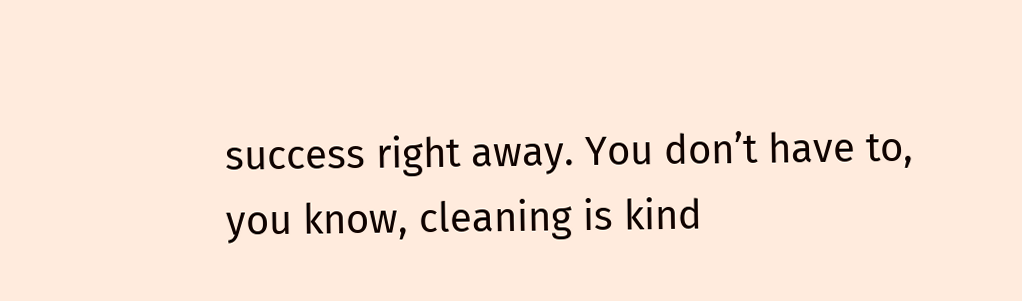success right away. You don’t have to, you know, cleaning is kind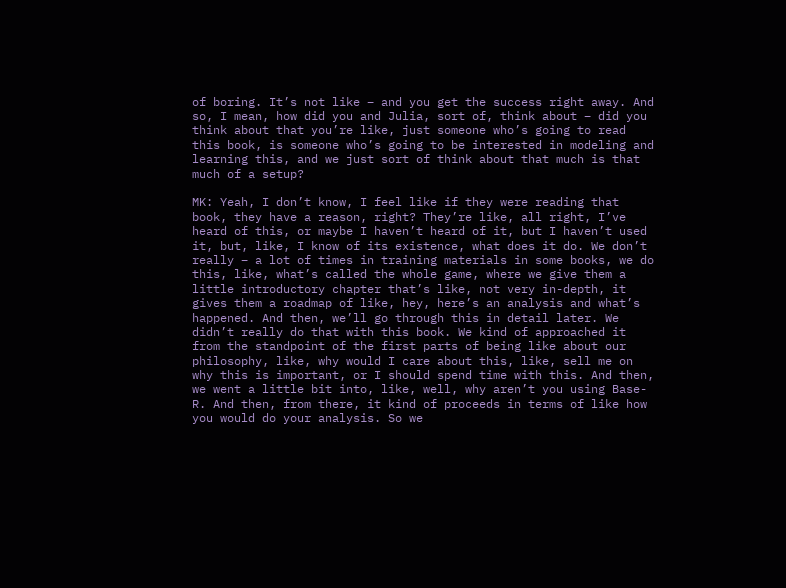of boring. It’s not like – and you get the success right away. And so, I mean, how did you and Julia, sort of, think about – did you think about that you’re like, just someone who’s going to read this book, is someone who’s going to be interested in modeling and learning this, and we just sort of think about that much is that much of a setup?

MK: Yeah, I don’t know, I feel like if they were reading that book, they have a reason, right? They’re like, all right, I’ve heard of this, or maybe I haven’t heard of it, but I haven’t used it, but, like, I know of its existence, what does it do. We don’t really – a lot of times in training materials in some books, we do this, like, what’s called the whole game, where we give them a little introductory chapter that’s like, not very in-depth, it gives them a roadmap of like, hey, here’s an analysis and what’s happened. And then, we’ll go through this in detail later. We didn’t really do that with this book. We kind of approached it from the standpoint of the first parts of being like about our philosophy, like, why would I care about this, like, sell me on why this is important, or I should spend time with this. And then, we went a little bit into, like, well, why aren’t you using Base-R. And then, from there, it kind of proceeds in terms of like how you would do your analysis. So we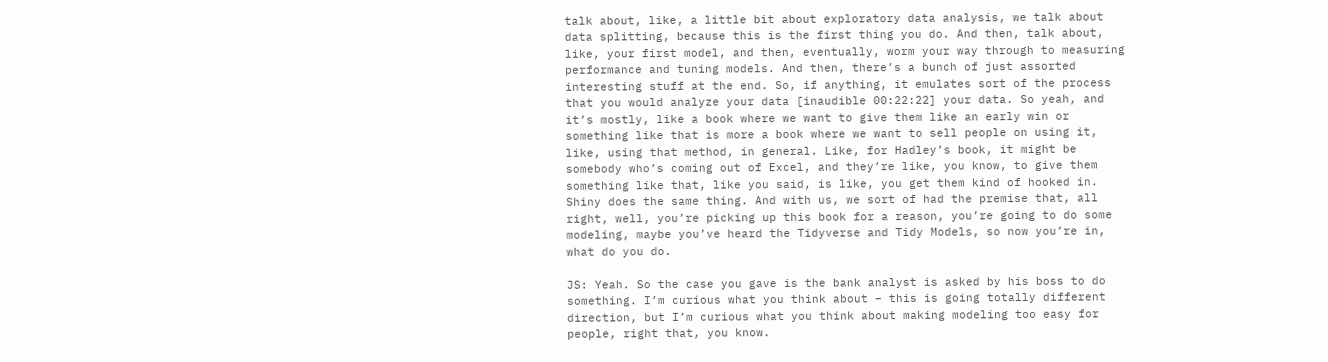talk about, like, a little bit about exploratory data analysis, we talk about data splitting, because this is the first thing you do. And then, talk about, like, your first model, and then, eventually, worm your way through to measuring performance and tuning models. And then, there’s a bunch of just assorted interesting stuff at the end. So, if anything, it emulates sort of the process that you would analyze your data [inaudible 00:22:22] your data. So yeah, and it’s mostly, like a book where we want to give them like an early win or something like that is more a book where we want to sell people on using it, like, using that method, in general. Like, for Hadley’s book, it might be somebody who’s coming out of Excel, and they’re like, you know, to give them something like that, like you said, is like, you get them kind of hooked in. Shiny does the same thing. And with us, we sort of had the premise that, all right, well, you’re picking up this book for a reason, you’re going to do some modeling, maybe you’ve heard the Tidyverse and Tidy Models, so now you’re in, what do you do.

JS: Yeah. So the case you gave is the bank analyst is asked by his boss to do something. I’m curious what you think about – this is going totally different direction, but I’m curious what you think about making modeling too easy for people, right that, you know.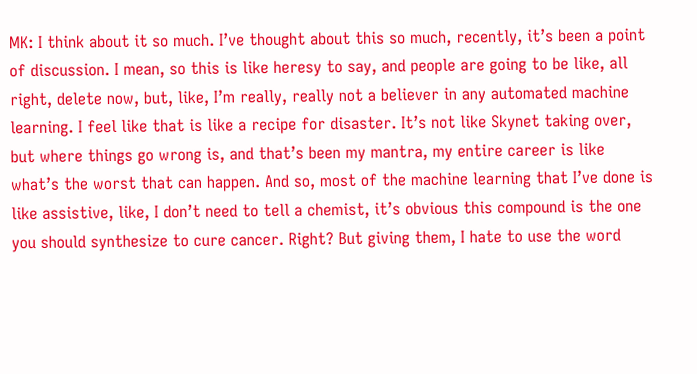MK: I think about it so much. I’ve thought about this so much, recently, it’s been a point of discussion. I mean, so this is like heresy to say, and people are going to be like, all right, delete now, but, like, I’m really, really not a believer in any automated machine learning. I feel like that is like a recipe for disaster. It’s not like Skynet taking over, but where things go wrong is, and that’s been my mantra, my entire career is like what’s the worst that can happen. And so, most of the machine learning that I’ve done is like assistive, like, I don’t need to tell a chemist, it’s obvious this compound is the one you should synthesize to cure cancer. Right? But giving them, I hate to use the word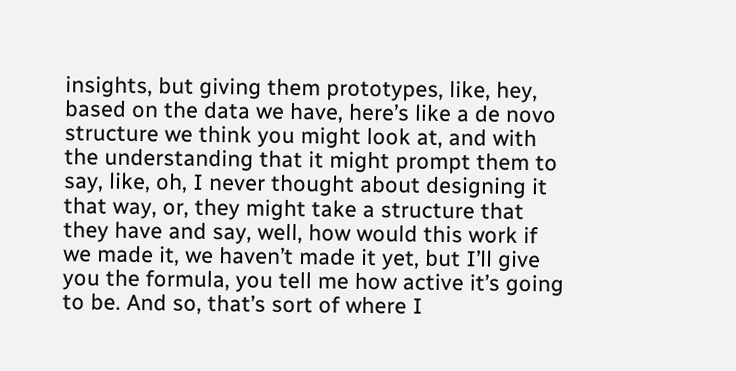insights, but giving them prototypes, like, hey, based on the data we have, here’s like a de novo structure we think you might look at, and with the understanding that it might prompt them to say, like, oh, I never thought about designing it that way, or, they might take a structure that they have and say, well, how would this work if we made it, we haven’t made it yet, but I’ll give you the formula, you tell me how active it’s going to be. And so, that’s sort of where I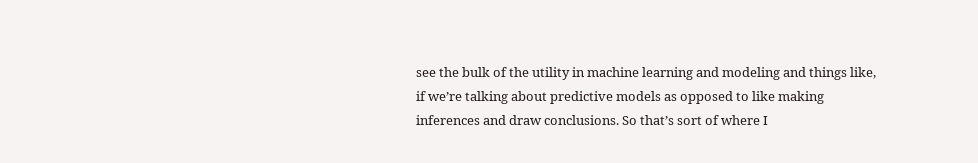see the bulk of the utility in machine learning and modeling and things like, if we’re talking about predictive models as opposed to like making inferences and draw conclusions. So that’s sort of where I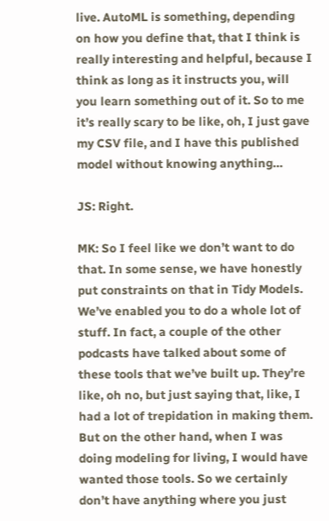live. AutoML is something, depending on how you define that, that I think is really interesting and helpful, because I think as long as it instructs you, will you learn something out of it. So to me it’s really scary to be like, oh, I just gave my CSV file, and I have this published model without knowing anything…

JS: Right.

MK: So I feel like we don’t want to do that. In some sense, we have honestly put constraints on that in Tidy Models. We’ve enabled you to do a whole lot of stuff. In fact, a couple of the other podcasts have talked about some of these tools that we’ve built up. They’re like, oh no, but just saying that, like, I had a lot of trepidation in making them. But on the other hand, when I was doing modeling for living, I would have wanted those tools. So we certainly don’t have anything where you just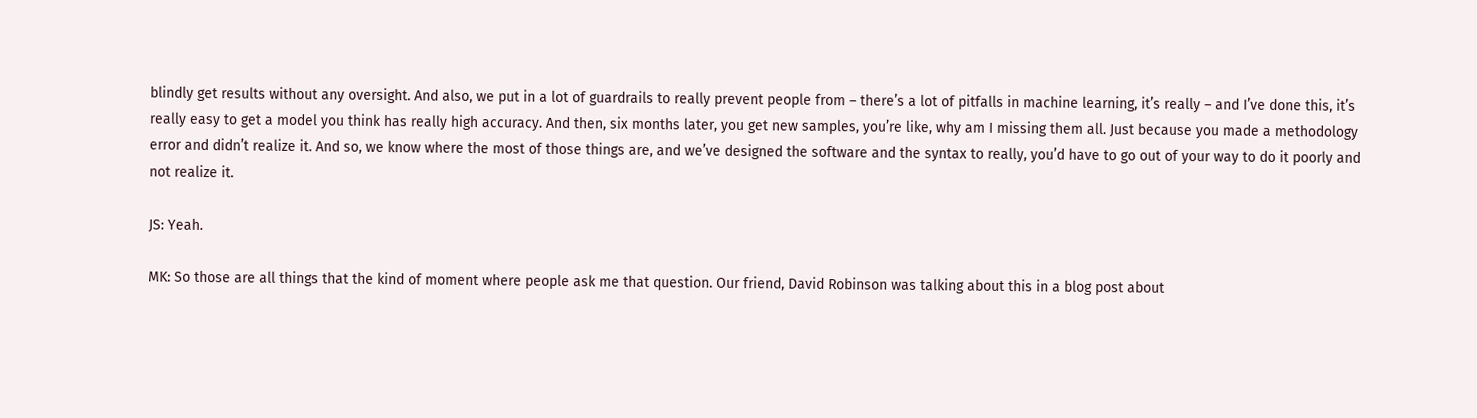blindly get results without any oversight. And also, we put in a lot of guardrails to really prevent people from – there’s a lot of pitfalls in machine learning, it’s really – and I’ve done this, it’s really easy to get a model you think has really high accuracy. And then, six months later, you get new samples, you’re like, why am I missing them all. Just because you made a methodology error and didn’t realize it. And so, we know where the most of those things are, and we’ve designed the software and the syntax to really, you’d have to go out of your way to do it poorly and not realize it.

JS: Yeah.

MK: So those are all things that the kind of moment where people ask me that question. Our friend, David Robinson was talking about this in a blog post about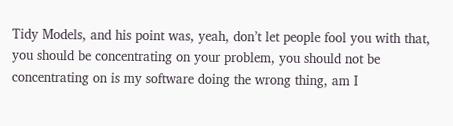Tidy Models, and his point was, yeah, don’t let people fool you with that, you should be concentrating on your problem, you should not be concentrating on is my software doing the wrong thing, am I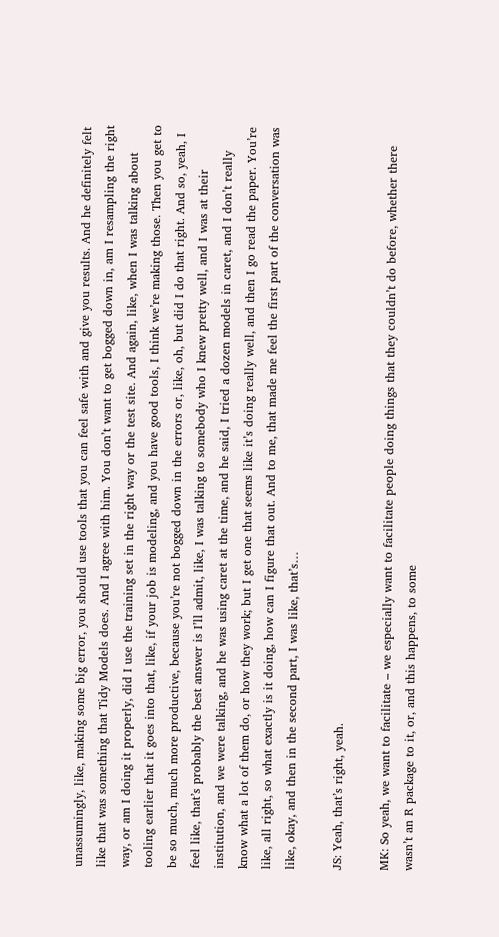unassumingly, like, making some big error, you should use tools that you can feel safe with and give you results. And he definitely felt like that was something that Tidy Models does. And I agree with him. You don’t want to get bogged down in, am I resampling the right way, or am I doing it properly, did I use the training set in the right way or the test site. And again, like, when I was talking about tooling earlier that it goes into that, like, if your job is modeling, and you have good tools, I think we’re making those. Then you get to be so much, much more productive, because you’re not bogged down in the errors or, like, oh, but did I do that right. And so, yeah, I feel like, that’s probably the best answer is I’ll admit, like, I was talking to somebody who I knew pretty well, and I was at their institution, and we were talking, and he was using caret at the time, and he said, I tried a dozen models in caret, and I don’t really know what a lot of them do, or how they work; but I get one that seems like it’s doing really well, and then I go read the paper. You’re like, all right, so what exactly is it doing, how can I figure that out. And to me, that made me feel the first part of the conversation was like, okay, and then in the second part, I was like, that’s…

JS: Yeah, that’s right, yeah.

MK: So yeah, we want to facilitate – we especially want to facilitate people doing things that they couldn’t do before, whether there wasn’t an R package to it, or, and this happens, to some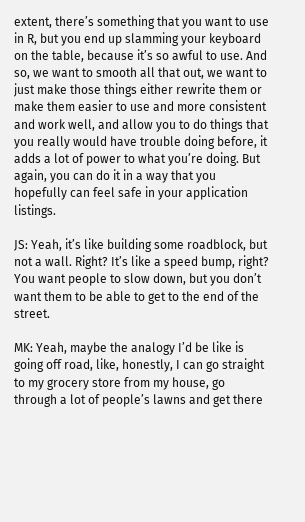extent, there’s something that you want to use in R, but you end up slamming your keyboard on the table, because it’s so awful to use. And so, we want to smooth all that out, we want to just make those things either rewrite them or make them easier to use and more consistent and work well, and allow you to do things that you really would have trouble doing before, it adds a lot of power to what you’re doing. But again, you can do it in a way that you hopefully can feel safe in your application listings.

JS: Yeah, it’s like building some roadblock, but not a wall. Right? It’s like a speed bump, right? You want people to slow down, but you don’t want them to be able to get to the end of the street.

MK: Yeah, maybe the analogy I’d be like is going off road, like, honestly, I can go straight to my grocery store from my house, go through a lot of people’s lawns and get there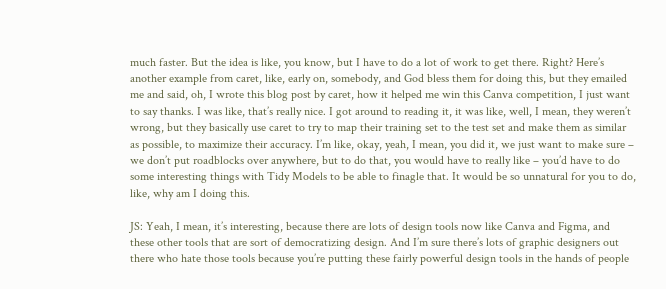much faster. But the idea is like, you know, but I have to do a lot of work to get there. Right? Here’s another example from caret, like, early on, somebody, and God bless them for doing this, but they emailed me and said, oh, I wrote this blog post by caret, how it helped me win this Canva competition, I just want to say thanks. I was like, that’s really nice. I got around to reading it, it was like, well, I mean, they weren’t wrong, but they basically use caret to try to map their training set to the test set and make them as similar as possible, to maximize their accuracy. I’m like, okay, yeah, I mean, you did it, we just want to make sure – we don’t put roadblocks over anywhere, but to do that, you would have to really like – you’d have to do some interesting things with Tidy Models to be able to finagle that. It would be so unnatural for you to do, like, why am I doing this.

JS: Yeah, I mean, it’s interesting, because there are lots of design tools now like Canva and Figma, and these other tools that are sort of democratizing design. And I’m sure there’s lots of graphic designers out there who hate those tools because you’re putting these fairly powerful design tools in the hands of people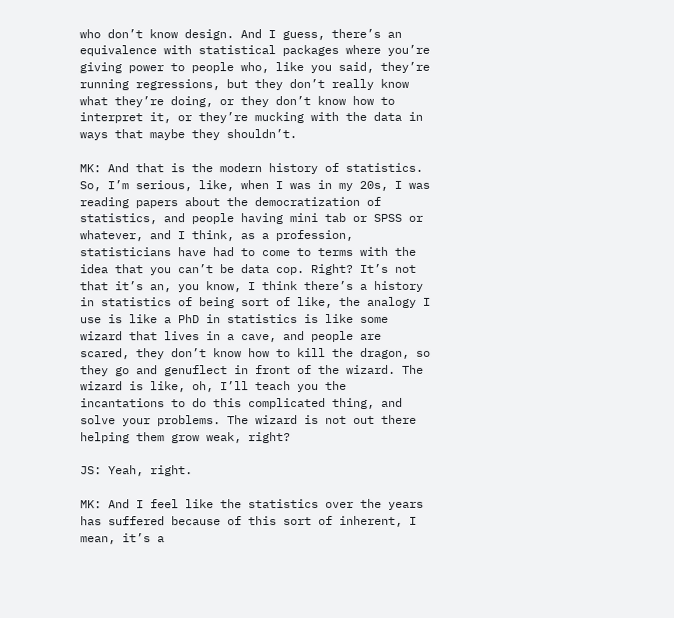who don’t know design. And I guess, there’s an equivalence with statistical packages where you’re giving power to people who, like you said, they’re running regressions, but they don’t really know what they’re doing, or they don’t know how to interpret it, or they’re mucking with the data in ways that maybe they shouldn’t.

MK: And that is the modern history of statistics. So, I’m serious, like, when I was in my 20s, I was reading papers about the democratization of statistics, and people having mini tab or SPSS or whatever, and I think, as a profession, statisticians have had to come to terms with the idea that you can’t be data cop. Right? It’s not that it’s an, you know, I think there’s a history in statistics of being sort of like, the analogy I use is like a PhD in statistics is like some wizard that lives in a cave, and people are scared, they don’t know how to kill the dragon, so they go and genuflect in front of the wizard. The wizard is like, oh, I’ll teach you the incantations to do this complicated thing, and solve your problems. The wizard is not out there helping them grow weak, right?

JS: Yeah, right.

MK: And I feel like the statistics over the years has suffered because of this sort of inherent, I mean, it’s a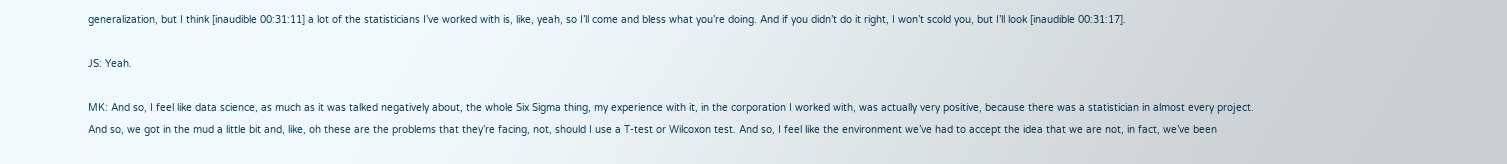generalization, but I think [inaudible 00:31:11] a lot of the statisticians I’ve worked with is, like, yeah, so I’ll come and bless what you’re doing. And if you didn’t do it right, I won’t scold you, but I’ll look [inaudible 00:31:17].

JS: Yeah.

MK: And so, I feel like data science, as much as it was talked negatively about, the whole Six Sigma thing, my experience with it, in the corporation I worked with, was actually very positive, because there was a statistician in almost every project. And so, we got in the mud a little bit and, like, oh these are the problems that they’re facing, not, should I use a T-test or Wilcoxon test. And so, I feel like the environment we’ve had to accept the idea that we are not, in fact, we’ve been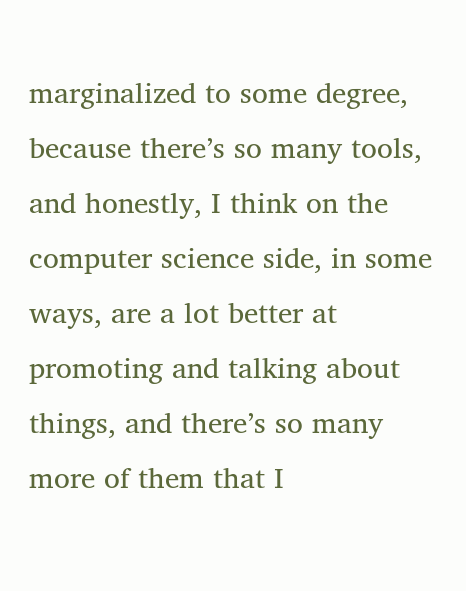marginalized to some degree, because there’s so many tools, and honestly, I think on the computer science side, in some ways, are a lot better at promoting and talking about things, and there’s so many more of them that I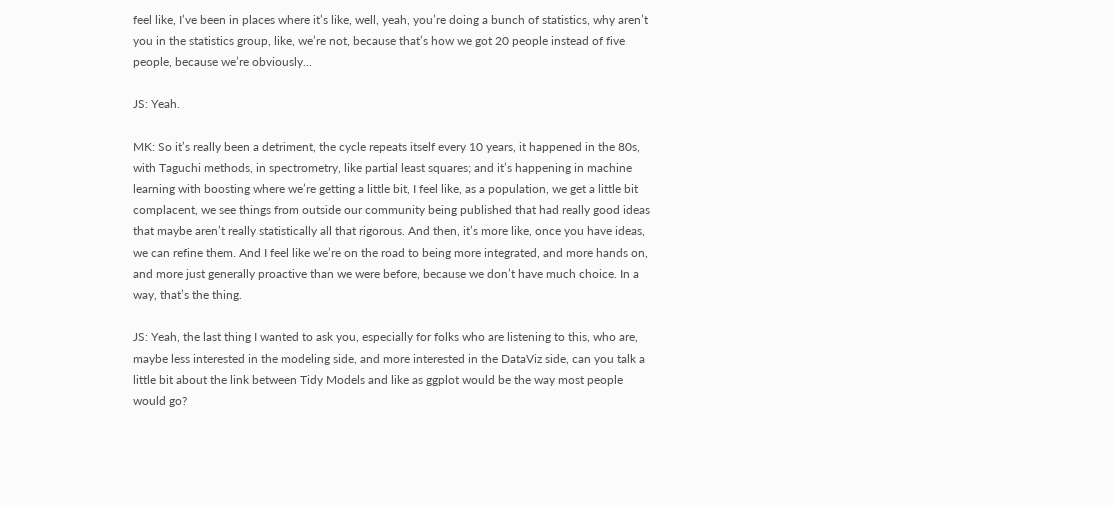feel like, I’ve been in places where it’s like, well, yeah, you’re doing a bunch of statistics, why aren’t you in the statistics group, like, we’re not, because that’s how we got 20 people instead of five people, because we’re obviously…

JS: Yeah.

MK: So it’s really been a detriment, the cycle repeats itself every 10 years, it happened in the 80s, with Taguchi methods, in spectrometry, like partial least squares; and it’s happening in machine learning with boosting where we’re getting a little bit, I feel like, as a population, we get a little bit complacent, we see things from outside our community being published that had really good ideas that maybe aren’t really statistically all that rigorous. And then, it’s more like, once you have ideas, we can refine them. And I feel like we’re on the road to being more integrated, and more hands on, and more just generally proactive than we were before, because we don’t have much choice. In a way, that’s the thing.

JS: Yeah, the last thing I wanted to ask you, especially for folks who are listening to this, who are, maybe less interested in the modeling side, and more interested in the DataViz side, can you talk a little bit about the link between Tidy Models and like as ggplot would be the way most people would go?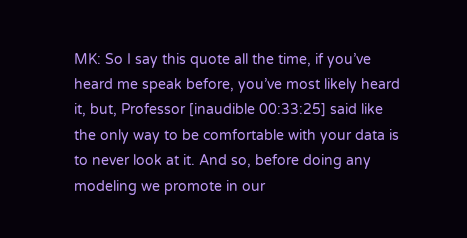MK: So I say this quote all the time, if you’ve heard me speak before, you’ve most likely heard it, but, Professor [inaudible 00:33:25] said like the only way to be comfortable with your data is to never look at it. And so, before doing any modeling we promote in our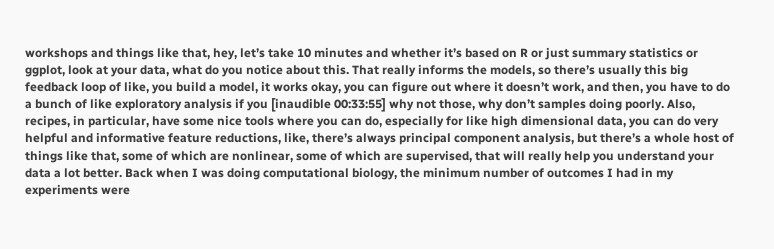workshops and things like that, hey, let’s take 10 minutes and whether it’s based on R or just summary statistics or ggplot, look at your data, what do you notice about this. That really informs the models, so there’s usually this big feedback loop of like, you build a model, it works okay, you can figure out where it doesn’t work, and then, you have to do a bunch of like exploratory analysis if you [inaudible 00:33:55] why not those, why don’t samples doing poorly. Also, recipes, in particular, have some nice tools where you can do, especially for like high dimensional data, you can do very helpful and informative feature reductions, like, there’s always principal component analysis, but there’s a whole host of things like that, some of which are nonlinear, some of which are supervised, that will really help you understand your data a lot better. Back when I was doing computational biology, the minimum number of outcomes I had in my experiments were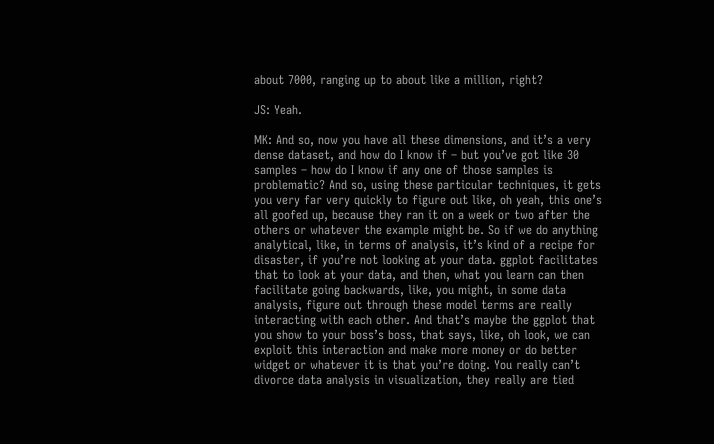about 7000, ranging up to about like a million, right?

JS: Yeah.

MK: And so, now you have all these dimensions, and it’s a very dense dataset, and how do I know if – but you’ve got like 30 samples – how do I know if any one of those samples is problematic? And so, using these particular techniques, it gets you very far very quickly to figure out like, oh yeah, this one’s all goofed up, because they ran it on a week or two after the others or whatever the example might be. So if we do anything analytical, like, in terms of analysis, it’s kind of a recipe for disaster, if you’re not looking at your data. ggplot facilitates that to look at your data, and then, what you learn can then facilitate going backwards, like, you might, in some data analysis, figure out through these model terms are really interacting with each other. And that’s maybe the ggplot that you show to your boss’s boss, that says, like, oh look, we can exploit this interaction and make more money or do better widget or whatever it is that you’re doing. You really can’t divorce data analysis in visualization, they really are tied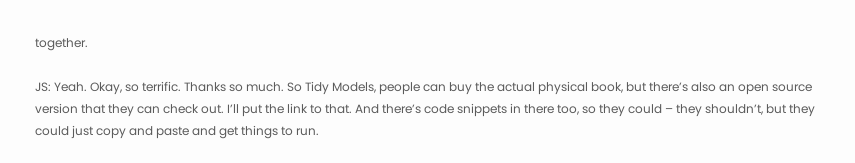together.

JS: Yeah. Okay, so terrific. Thanks so much. So Tidy Models, people can buy the actual physical book, but there’s also an open source version that they can check out. I’ll put the link to that. And there’s code snippets in there too, so they could – they shouldn’t, but they could just copy and paste and get things to run.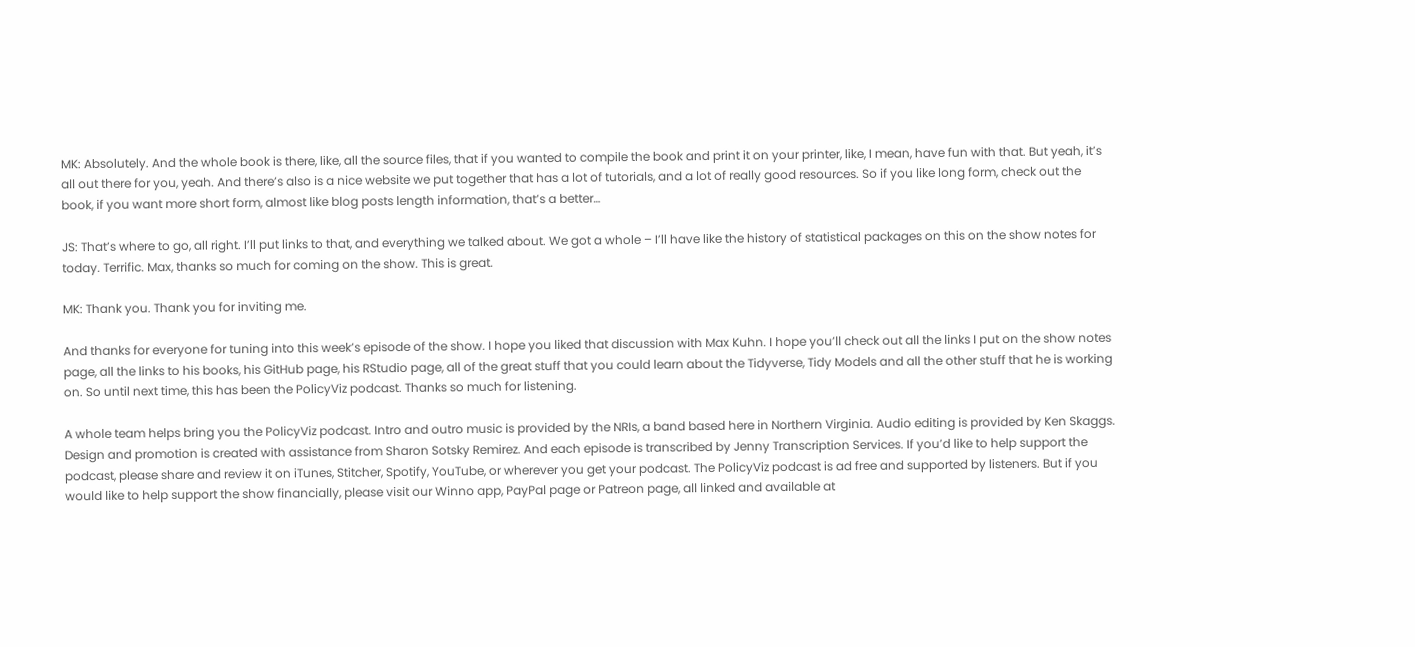MK: Absolutely. And the whole book is there, like, all the source files, that if you wanted to compile the book and print it on your printer, like, I mean, have fun with that. But yeah, it’s all out there for you, yeah. And there’s also is a nice website we put together that has a lot of tutorials, and a lot of really good resources. So if you like long form, check out the book, if you want more short form, almost like blog posts length information, that’s a better…

JS: That’s where to go, all right. I’ll put links to that, and everything we talked about. We got a whole – I’ll have like the history of statistical packages on this on the show notes for today. Terrific. Max, thanks so much for coming on the show. This is great.

MK: Thank you. Thank you for inviting me.

And thanks for everyone for tuning into this week’s episode of the show. I hope you liked that discussion with Max Kuhn. I hope you’ll check out all the links I put on the show notes page, all the links to his books, his GitHub page, his RStudio page, all of the great stuff that you could learn about the Tidyverse, Tidy Models and all the other stuff that he is working on. So until next time, this has been the PolicyViz podcast. Thanks so much for listening.

A whole team helps bring you the PolicyViz podcast. Intro and outro music is provided by the NRIs, a band based here in Northern Virginia. Audio editing is provided by Ken Skaggs. Design and promotion is created with assistance from Sharon Sotsky Remirez. And each episode is transcribed by Jenny Transcription Services. If you’d like to help support the podcast, please share and review it on iTunes, Stitcher, Spotify, YouTube, or wherever you get your podcast. The PolicyViz podcast is ad free and supported by listeners. But if you would like to help support the show financially, please visit our Winno app, PayPal page or Patreon page, all linked and available at